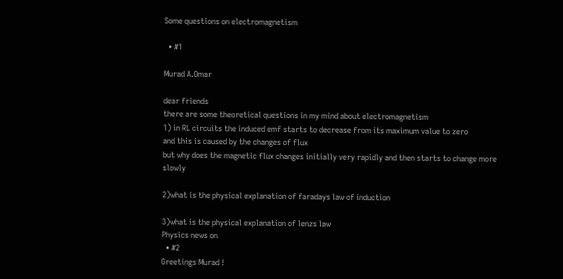Some questions on electromagnetism

  • #1

Murad A.Omar

dear friends
there are some theoretical questions in my mind about electromagnetism
1) in RL circuits the induced emf starts to decrease from its maximum value to zero
and this is caused by the changes of flux
but why does the magnetic flux changes initially very rapidly and then starts to change more slowly

2)what is the physical explanation of faradays law of induction

3)what is the physical explanation of lenzs law
Physics news on
  • #2
Greetings Murad !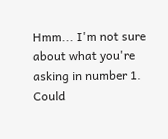Hmm... I'm not sure about what you're
asking in number 1. Could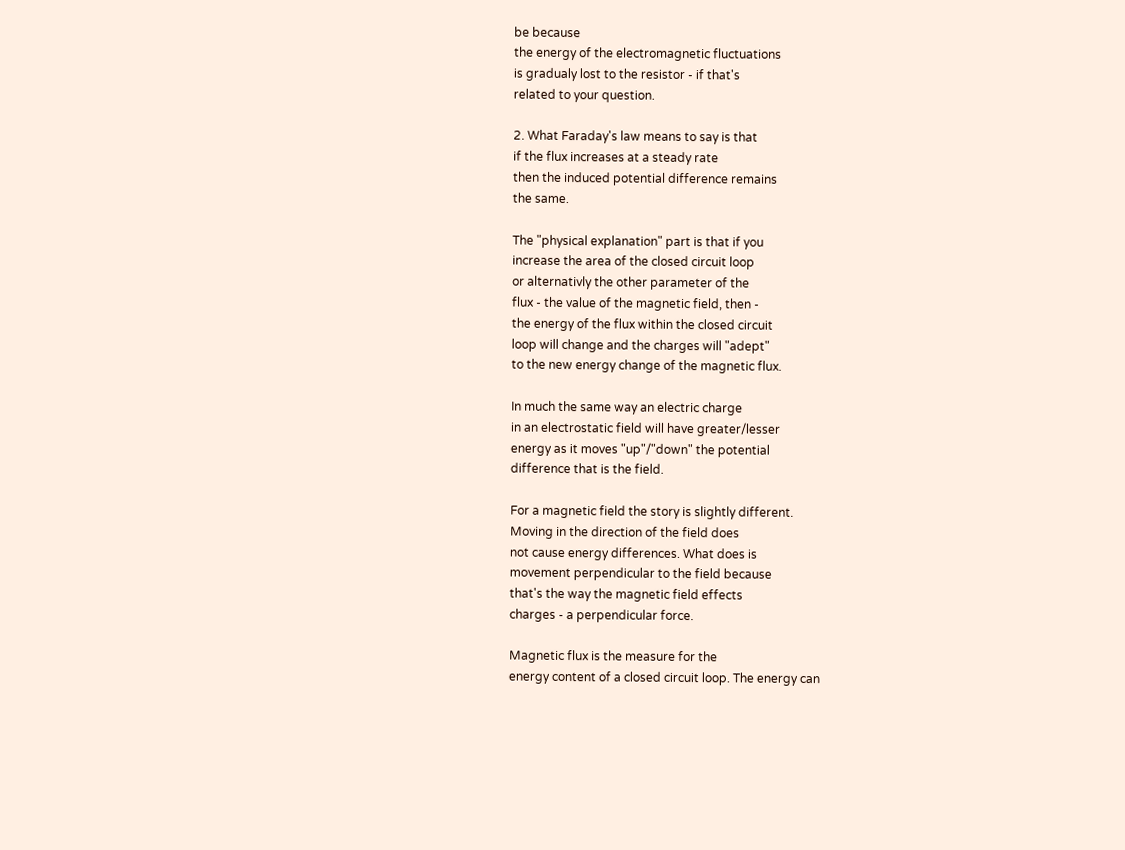be because
the energy of the electromagnetic fluctuations
is gradualy lost to the resistor - if that's
related to your question.

2. What Faraday's law means to say is that
if the flux increases at a steady rate
then the induced potential difference remains
the same.

The "physical explanation" part is that if you
increase the area of the closed circuit loop
or alternativly the other parameter of the
flux - the value of the magnetic field, then -
the energy of the flux within the closed circuit
loop will change and the charges will "adept"
to the new energy change of the magnetic flux.

In much the same way an electric charge
in an electrostatic field will have greater/lesser
energy as it moves "up"/"down" the potential
difference that is the field.

For a magnetic field the story is slightly different.
Moving in the direction of the field does
not cause energy differences. What does is
movement perpendicular to the field because
that's the way the magnetic field effects
charges - a perpendicular force.

Magnetic flux is the measure for the
energy content of a closed circuit loop. The energy can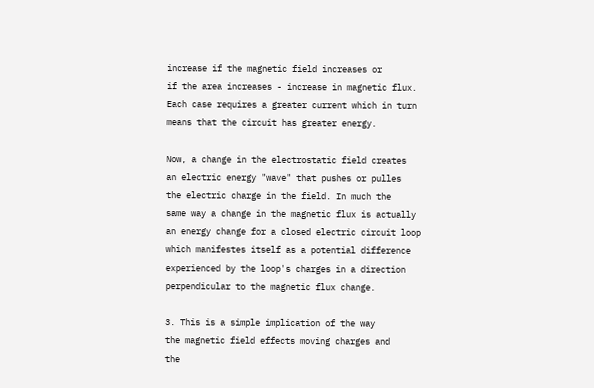increase if the magnetic field increases or
if the area increases - increase in magnetic flux.
Each case requires a greater current which in turn
means that the circuit has greater energy.

Now, a change in the electrostatic field creates
an electric energy "wave" that pushes or pulles
the electric charge in the field. In much the
same way a change in the magnetic flux is actually
an energy change for a closed electric circuit loop
which manifestes itself as a potential difference
experienced by the loop's charges in a direction
perpendicular to the magnetic flux change.

3. This is a simple implication of the way
the magnetic field effects moving charges and
the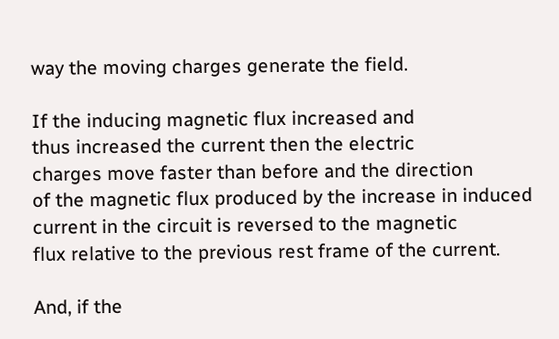way the moving charges generate the field.

If the inducing magnetic flux increased and
thus increased the current then the electric
charges move faster than before and the direction
of the magnetic flux produced by the increase in induced
current in the circuit is reversed to the magnetic
flux relative to the previous rest frame of the current.

And, if the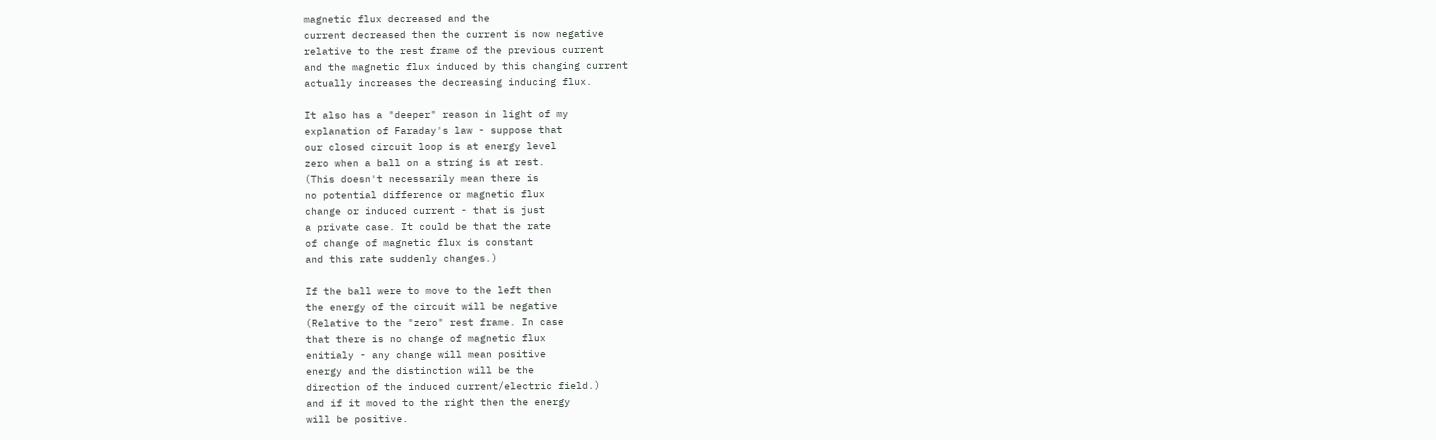magnetic flux decreased and the
current decreased then the current is now negative
relative to the rest frame of the previous current
and the magnetic flux induced by this changing current
actually increases the decreasing inducing flux.

It also has a "deeper" reason in light of my
explanation of Faraday's law - suppose that
our closed circuit loop is at energy level
zero when a ball on a string is at rest.
(This doesn't necessarily mean there is
no potential difference or magnetic flux
change or induced current - that is just
a private case. It could be that the rate
of change of magnetic flux is constant
and this rate suddenly changes.)

If the ball were to move to the left then
the energy of the circuit will be negative
(Relative to the "zero" rest frame. In case
that there is no change of magnetic flux
enitialy - any change will mean positive
energy and the distinction will be the
direction of the induced current/electric field.)
and if it moved to the right then the energy
will be positive.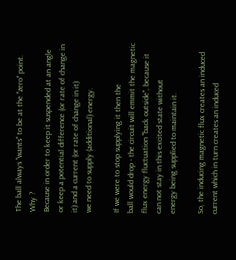The ball always "wants" to be at the "zero" point.
Why ?
Because in order to keep it suspended at an angle
or keep a potential difference (or rate of change in
it) and a current (or rate of change in it)
we need to supply (additional) energy.

If we were to stop supplying it then the
ball would drop - the circuit will emmit the magnetic
flux energy fluctuation "back outside", because it
can not stay in this excited state without
energy being supplied to maintain it.

So, the inducing magnetic flux creates an induced
current which in turn creates an induced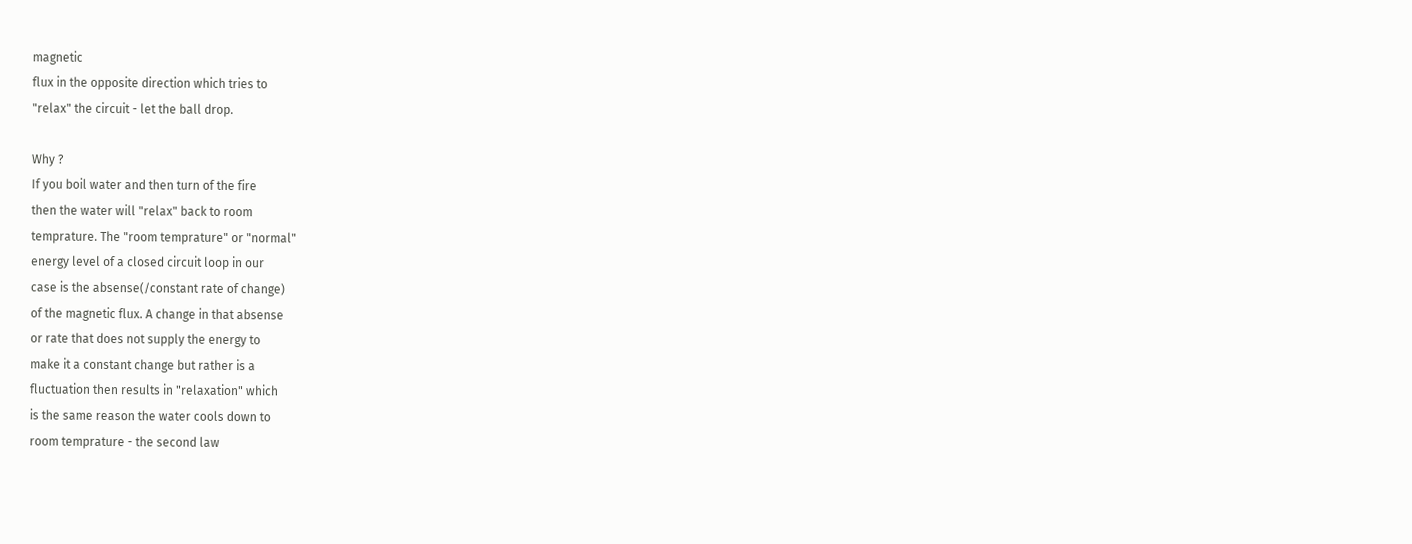magnetic
flux in the opposite direction which tries to
"relax" the circuit - let the ball drop.

Why ?
If you boil water and then turn of the fire
then the water will "relax" back to room
temprature. The "room temprature" or "normal"
energy level of a closed circuit loop in our
case is the absense(/constant rate of change)
of the magnetic flux. A change in that absense
or rate that does not supply the energy to
make it a constant change but rather is a
fluctuation then results in "relaxation" which
is the same reason the water cools down to
room temprature - the second law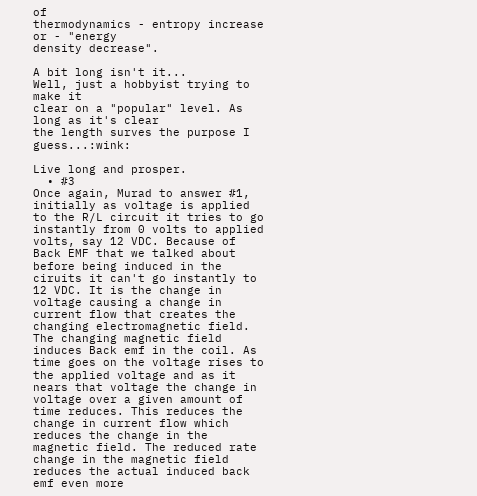of
thermodynamics - entropy increase or - "energy
density decrease".

A bit long isn't it...
Well, just a hobbyist trying to make it
clear on a "popular" level. As long as it's clear
the length surves the purpose I guess...:wink:

Live long and prosper.
  • #3
Once again, Murad to answer #1, initially as voltage is applied to the R/L circuit it tries to go instantly from 0 volts to applied volts, say 12 VDC. Because of Back EMF that we talked about before being induced in the ciruits it can't go instantly to 12 VDC. It is the change in voltage causing a change in current flow that creates the changing electromagnetic field. The changing magnetic field induces Back emf in the coil. As time goes on the voltage rises to the applied voltage and as it nears that voltage the change in voltage over a given amount of time reduces. This reduces the change in current flow which reduces the change in the magnetic field. The reduced rate change in the magnetic field reduces the actual induced back emf even more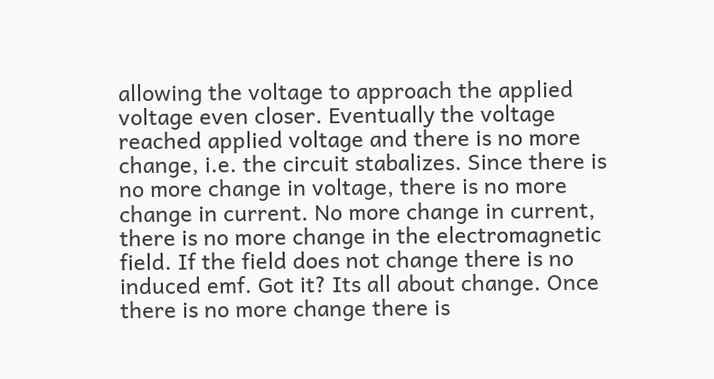allowing the voltage to approach the applied voltage even closer. Eventually the voltage reached applied voltage and there is no more change, i.e. the circuit stabalizes. Since there is no more change in voltage, there is no more change in current. No more change in current, there is no more change in the electromagnetic field. If the field does not change there is no induced emf. Got it? Its all about change. Once there is no more change there is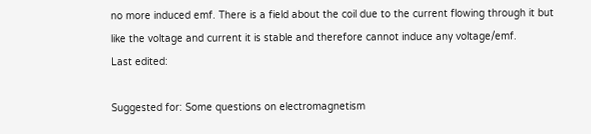no more induced emf. There is a field about the coil due to the current flowing through it but like the voltage and current it is stable and therefore cannot induce any voltage/emf.
Last edited:

Suggested for: Some questions on electromagnetism